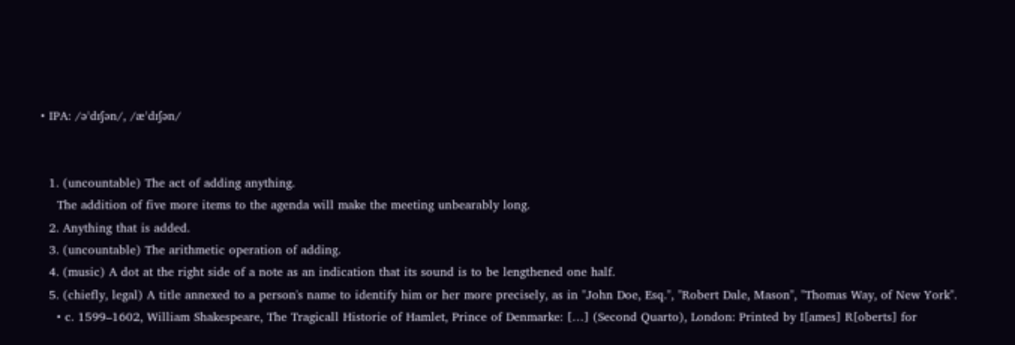• IPA: /əˈdɪʃən/, /æˈdɪʃən/


  1. (uncountable) The act of adding anything.
    The addition of five more items to the agenda will make the meeting unbearably long.
  2. Anything that is added.
  3. (uncountable) The arithmetic operation of adding.
  4. (music) A dot at the right side of a note as an indication that its sound is to be lengthened one half.
  5. (chiefly, legal) A title annexed to a person's name to identify him or her more precisely, as in "John Doe, Esq.", "Robert Dale, Mason", "Thomas Way, of New York".
    • c. 1599–1602, William Shakespeare, The Tragicall Historie of Hamlet, Prince of Denmarke: […] (Second Quarto), London: Printed by I[ames] R[oberts] for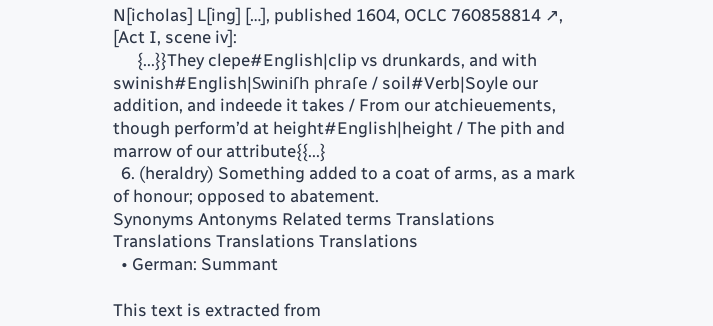N[icholas] L[ing] […], published 1604, OCLC 760858814 ↗, [Act I, scene iv]:
      {...}}They clepe#English|clip vs drunkards, and with swinish#English|Swiniſh phraſe / soil#Verb|Soyle our addition, and indeede it takes / From our atchieuements, though perform’d at height#English|height / The pith and marrow of our attribute{{...}
  6. (heraldry) Something added to a coat of arms, as a mark of honour; opposed to abatement.
Synonyms Antonyms Related terms Translations Translations Translations Translations
  • German: Summant

This text is extracted from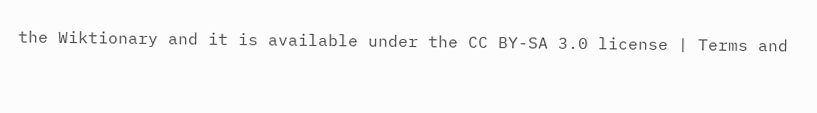the Wiktionary and it is available under the CC BY-SA 3.0 license | Terms and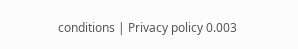conditions | Privacy policy 0.003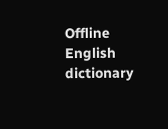Offline English dictionary